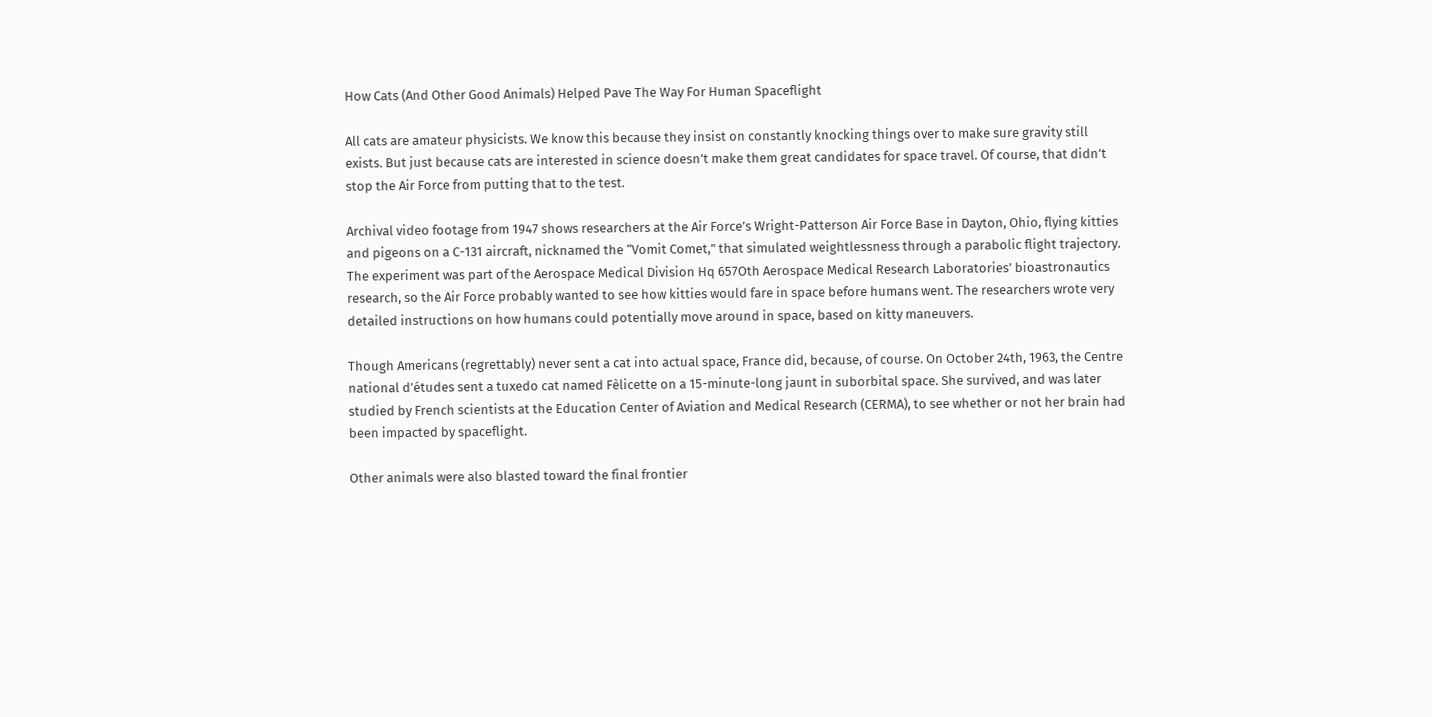How Cats (And Other Good Animals) Helped Pave The Way For Human Spaceflight

All cats are amateur physicists. We know this because they insist on constantly knocking things over to make sure gravity still exists. But just because cats are interested in science doesn’t make them great candidates for space travel. Of course, that didn’t stop the Air Force from putting that to the test.

Archival video footage from 1947 shows researchers at the Air Force’s Wright-Patterson Air Force Base in Dayton, Ohio, flying kitties and pigeons on a C-131 aircraft, nicknamed the “Vomit Comet,” that simulated weightlessness through a parabolic flight trajectory. The experiment was part of the Aerospace Medical Division Hq 657Oth Aerospace Medical Research Laboratories’ bioastronautics research, so the Air Force probably wanted to see how kitties would fare in space before humans went. The researchers wrote very detailed instructions on how humans could potentially move around in space, based on kitty maneuvers.

Though Americans (regrettably) never sent a cat into actual space, France did, because, of course. On October 24th, 1963, the Centre national d’études sent a tuxedo cat named Fèlicette on a 15-minute-long jaunt in suborbital space. She survived, and was later studied by French scientists at the Education Center of Aviation and Medical Research (CERMA), to see whether or not her brain had been impacted by spaceflight.

Other animals were also blasted toward the final frontier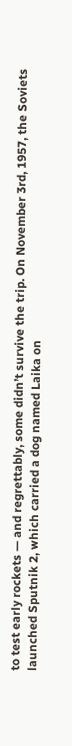to test early rockets — and regrettably, some didn’t survive the trip. On November 3rd, 1957, the Soviets launched Sputnik 2, which carried a dog named Laika on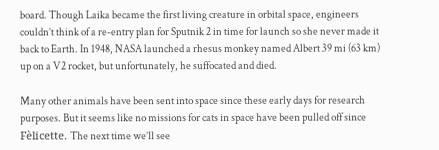board. Though Laika became the first living creature in orbital space, engineers couldn’t think of a re-entry plan for Sputnik 2 in time for launch so she never made it back to Earth. In 1948, NASA launched a rhesus monkey named Albert 39 mi (63 km) up on a V2 rocket, but unfortunately, he suffocated and died.

Many other animals have been sent into space since these early days for research purposes. But it seems like no missions for cats in space have been pulled off since Fèlicette. The next time we’ll see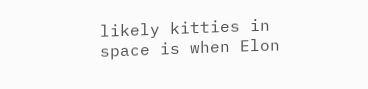likely kitties in space is when Elon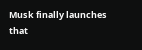Musk finally launches that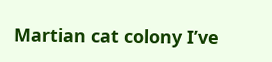Martian cat colony I’ve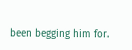been begging him for.